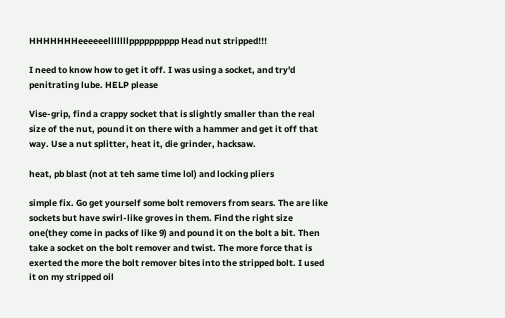HHHHHHHeeeeeelllllllpppppppppp Head nut stripped!!!

I need to know how to get it off. I was using a socket, and try'd penitrating lube. HELP please

Vise-grip, find a crappy socket that is slightly smaller than the real size of the nut, pound it on there with a hammer and get it off that way. Use a nut splitter, heat it, die grinder, hacksaw.

heat, pb blast (not at teh same time lol) and locking pliers

simple fix. Go get yourself some bolt removers from sears. The are like sockets but have swirl-like groves in them. Find the right size one(they come in packs of like 9) and pound it on the bolt a bit. Then take a socket on the bolt remover and twist. The more force that is exerted the more the bolt remover bites into the stripped bolt. I used it on my stripped oil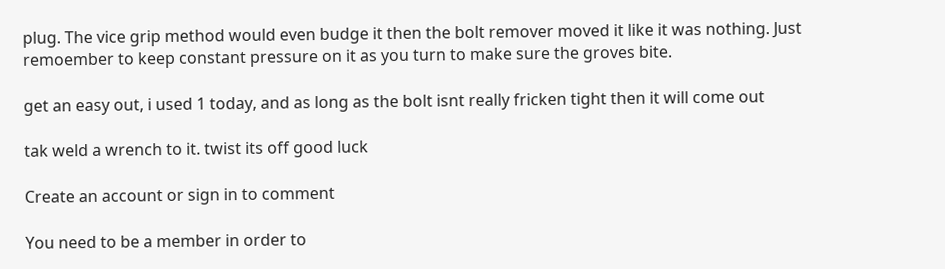plug. The vice grip method would even budge it then the bolt remover moved it like it was nothing. Just remoember to keep constant pressure on it as you turn to make sure the groves bite.

get an easy out, i used 1 today, and as long as the bolt isnt really fricken tight then it will come out

tak weld a wrench to it. twist its off good luck

Create an account or sign in to comment

You need to be a member in order to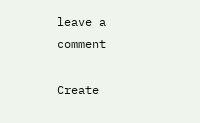leave a comment

Create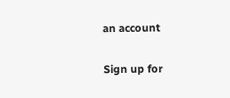an account

Sign up for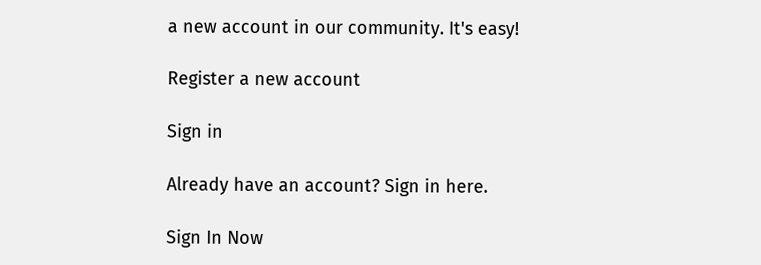a new account in our community. It's easy!

Register a new account

Sign in

Already have an account? Sign in here.

Sign In Now